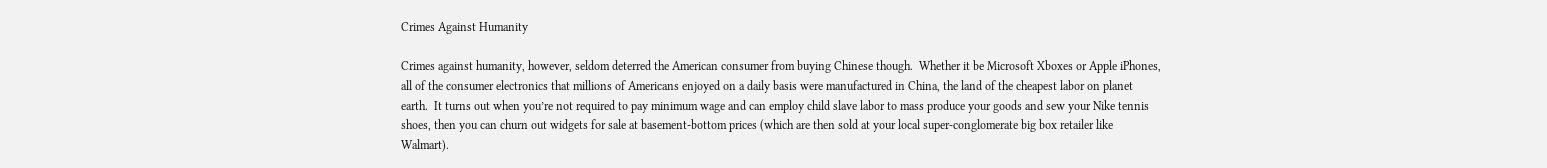Crimes Against Humanity

Crimes against humanity, however, seldom deterred the American consumer from buying Chinese though.  Whether it be Microsoft Xboxes or Apple iPhones, all of the consumer electronics that millions of Americans enjoyed on a daily basis were manufactured in China, the land of the cheapest labor on planet earth.  It turns out when you’re not required to pay minimum wage and can employ child slave labor to mass produce your goods and sew your Nike tennis shoes, then you can churn out widgets for sale at basement-bottom prices (which are then sold at your local super-conglomerate big box retailer like Walmart).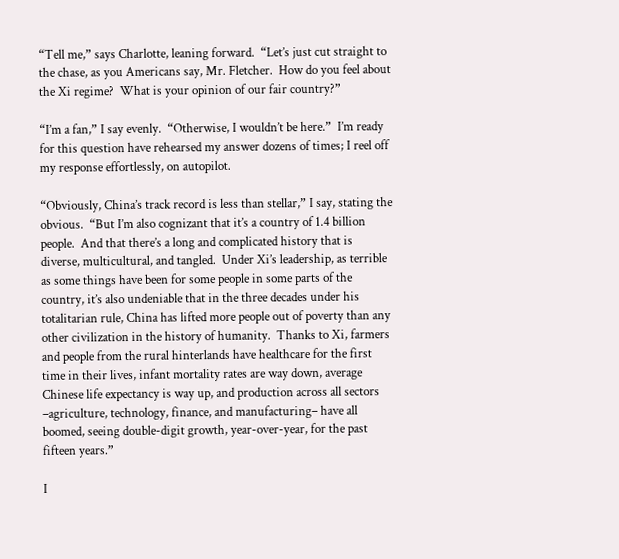“Tell me,” says Charlotte, leaning forward.  “Let’s just cut straight to the chase, as you Americans say, Mr. Fletcher.  How do you feel about the Xi regime?  What is your opinion of our fair country?”

“I’m a fan,” I say evenly.  “Otherwise, I wouldn’t be here.”  I’m ready for this question have rehearsed my answer dozens of times; I reel off my response effortlessly, on autopilot.

“Obviously, China’s track record is less than stellar,” I say, stating the obvious.  “But I’m also cognizant that it’s a country of 1.4 billion people.  And that there’s a long and complicated history that is diverse, multicultural, and tangled.  Under Xi’s leadership, as terrible as some things have been for some people in some parts of the country, it’s also undeniable that in the three decades under his totalitarian rule, China has lifted more people out of poverty than any other civilization in the history of humanity.  Thanks to Xi, farmers and people from the rural hinterlands have healthcare for the first time in their lives, infant mortality rates are way down, average Chinese life expectancy is way up, and production across all sectors –agriculture, technology, finance, and manufacturing– have all boomed, seeing double-digit growth, year-over-year, for the past fifteen years.”

I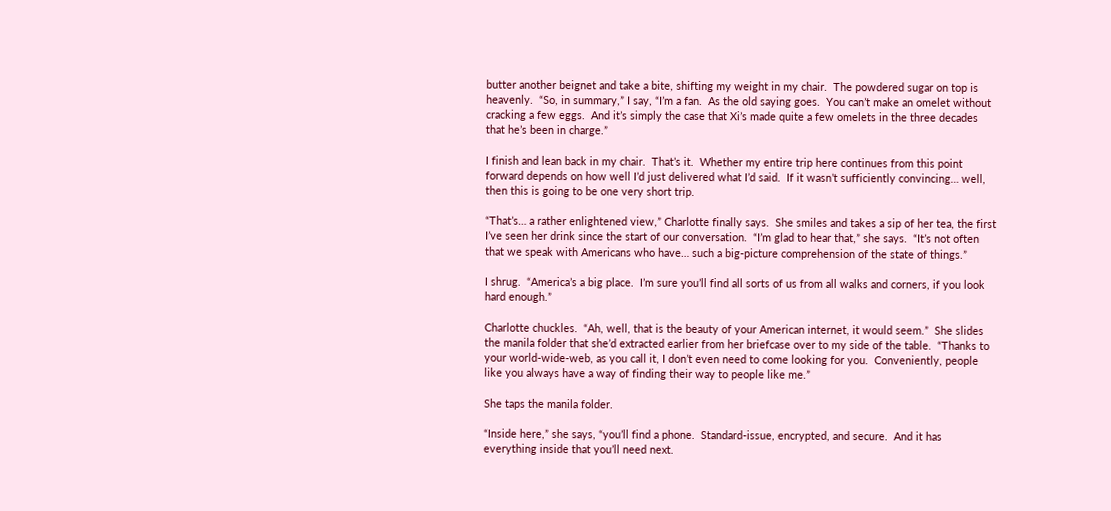butter another beignet and take a bite, shifting my weight in my chair.  The powdered sugar on top is heavenly.  “So, in summary,” I say, “I’m a fan.  As the old saying goes.  You can’t make an omelet without cracking a few eggs.  And it’s simply the case that Xi’s made quite a few omelets in the three decades that he’s been in charge.”

I finish and lean back in my chair.  That’s it.  Whether my entire trip here continues from this point forward depends on how well I’d just delivered what I’d said.  If it wasn’t sufficiently convincing… well, then this is going to be one very short trip.

“That’s… a rather enlightened view,” Charlotte finally says.  She smiles and takes a sip of her tea, the first I’ve seen her drink since the start of our conversation.  “I’m glad to hear that,” she says.  “It’s not often that we speak with Americans who have… such a big-picture comprehension of the state of things.”

I shrug.  “America’s a big place.  I’m sure you’ll find all sorts of us from all walks and corners, if you look hard enough.”

Charlotte chuckles.  “Ah, well, that is the beauty of your American internet, it would seem.”  She slides the manila folder that she’d extracted earlier from her briefcase over to my side of the table.  “Thanks to your world-wide-web, as you call it, I don’t even need to come looking for you.  Conveniently, people like you always have a way of finding their way to people like me.”

She taps the manila folder.

“Inside here,” she says, “you’ll find a phone.  Standard-issue, encrypted, and secure.  And it has everything inside that you’ll need next.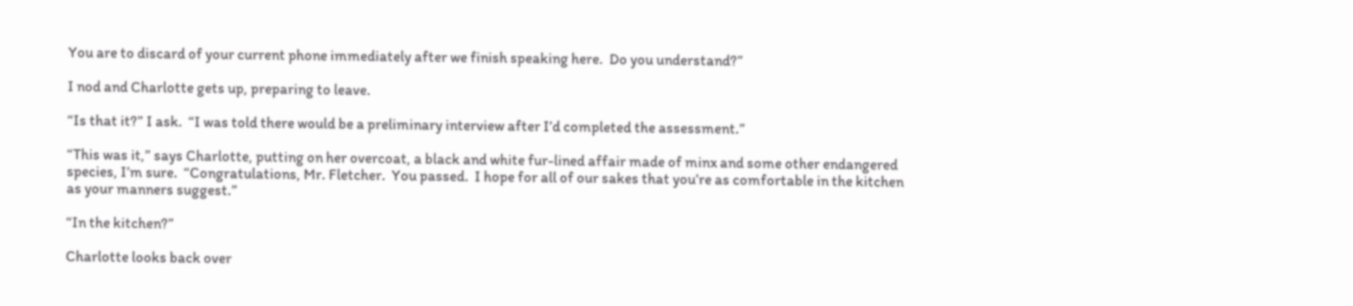You are to discard of your current phone immediately after we finish speaking here.  Do you understand?”

I nod and Charlotte gets up, preparing to leave.

“Is that it?” I ask.  “I was told there would be a preliminary interview after I’d completed the assessment.”

“This was it,” says Charlotte, putting on her overcoat, a black and white fur-lined affair made of minx and some other endangered species, I’m sure.  “Congratulations, Mr. Fletcher.  You passed.  I hope for all of our sakes that you’re as comfortable in the kitchen as your manners suggest.”

“In the kitchen?”

Charlotte looks back over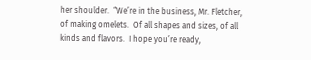her shoulder.  “We’re in the business, Mr. Fletcher, of making omelets.  Of all shapes and sizes, of all kinds and flavors.  I hope you’re ready,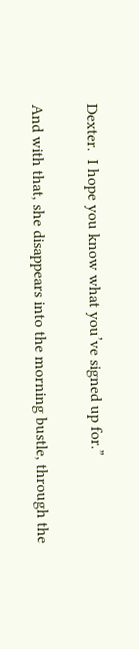Dexter.  I hope you know what you’ve signed up for.”

And with that, she disappears into the morning bustle, through the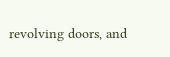revolving doors, and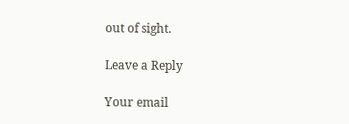out of sight.

Leave a Reply

Your email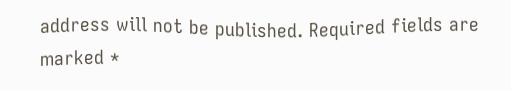address will not be published. Required fields are marked *